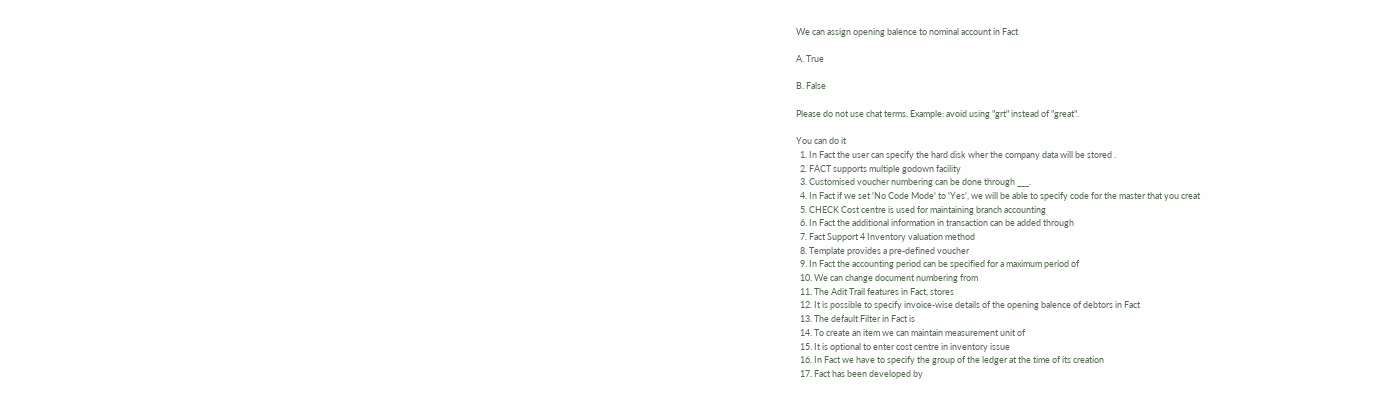We can assign opening balence to nominal account in Fact

A. True

B. False

Please do not use chat terms. Example: avoid using "grt" instead of "great".

You can do it
  1. In Fact the user can specify the hard disk wher the company data will be stored .
  2. FACT supports multiple godown facility
  3. Customised voucher numbering can be done through ___.
  4. In Fact if we set 'No Code Mode' to 'Yes', we will be able to specify code for the master that you creat
  5. CHECK Cost centre is used for maintaining branch accounting
  6. In Fact the additional information in transaction can be added through
  7. Fact Support 4 Inventory valuation method
  8. Template provides a pre-defined voucher
  9. In Fact the accounting period can be specified for a maximum period of
  10. We can change document numbering from
  11. The Adit Trail features in Fact, stores
  12. It is possible to specify invoice-wise details of the opening balence of debtors in Fact
  13. The default Filter in Fact is
  14. To create an item we can maintain measurement unit of
  15. It is optional to enter cost centre in inventory issue
  16. In Fact we have to specify the group of the ledger at the time of its creation
  17. Fact has been developed by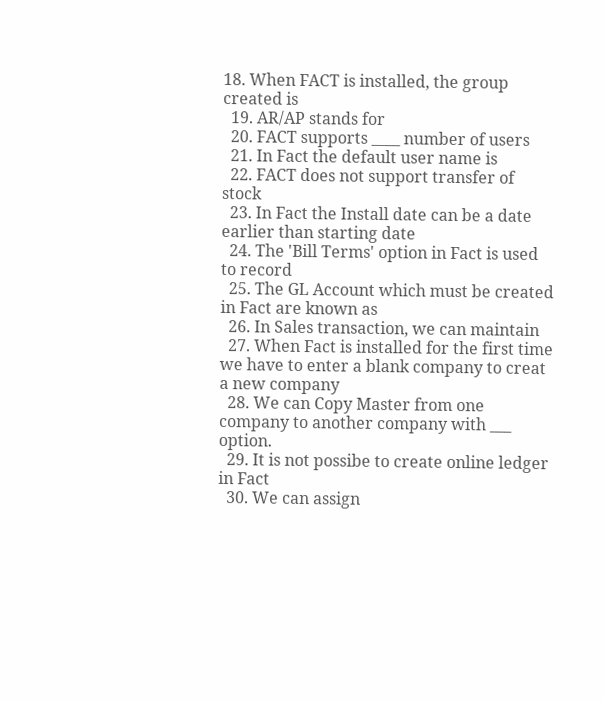18. When FACT is installed, the group created is
  19. AR/AP stands for
  20. FACT supports ____ number of users
  21. In Fact the default user name is
  22. FACT does not support transfer of stock
  23. In Fact the Install date can be a date earlier than starting date
  24. The 'Bill Terms' option in Fact is used to record
  25. The GL Account which must be created in Fact are known as
  26. In Sales transaction, we can maintain
  27. When Fact is installed for the first time we have to enter a blank company to creat a new company
  28. We can Copy Master from one company to another company with ___ option.
  29. It is not possibe to create online ledger in Fact
  30. We can assign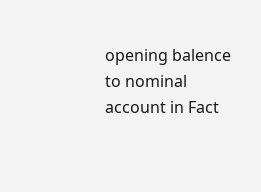opening balence to nominal account in Fact